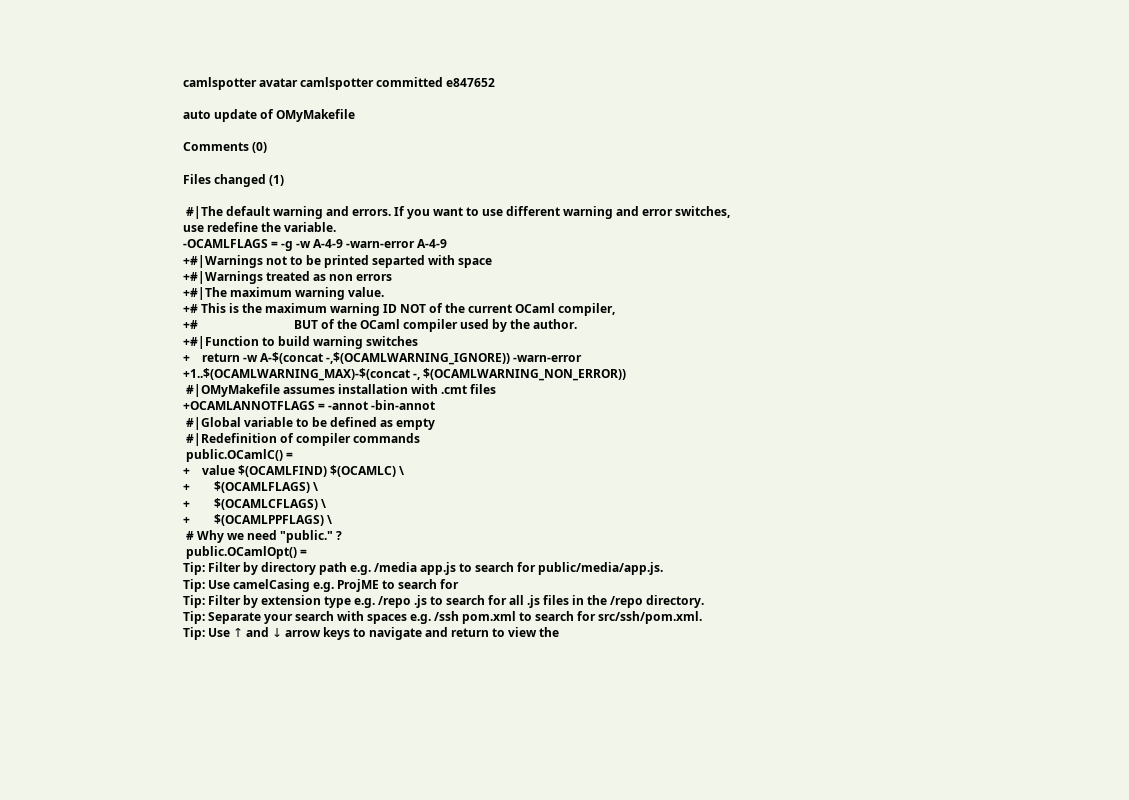camlspotter avatar camlspotter committed e847652

auto update of OMyMakefile

Comments (0)

Files changed (1)

 #|The default warning and errors. If you want to use different warning and error switches, use redefine the variable.
-OCAMLFLAGS = -g -w A-4-9 -warn-error A-4-9
+#|Warnings not to be printed separted with space
+#|Warnings treated as non errors
+#|The maximum warning value.
+# This is the maximum warning ID NOT of the current OCaml compiler,
+#                                BUT of the OCaml compiler used by the author.
+#|Function to build warning switches
+    return -w A-$(concat -,$(OCAMLWARNING_IGNORE)) -warn-error +1..$(OCAMLWARNING_MAX)-$(concat -, $(OCAMLWARNING_NON_ERROR))
 #|OMyMakefile assumes installation with .cmt files
+OCAMLANNOTFLAGS = -annot -bin-annot
 #|Global variable to be defined as empty
 #|Redefinition of compiler commands
 public.OCamlC() =
+    value $(OCAMLFIND) $(OCAMLC) \
+        $(OCAMLFLAGS) \
+        $(OCAMLCFLAGS) \
+        $(OCAMLPPFLAGS) \
 # Why we need "public." ?
 public.OCamlOpt() =
Tip: Filter by directory path e.g. /media app.js to search for public/media/app.js.
Tip: Use camelCasing e.g. ProjME to search for
Tip: Filter by extension type e.g. /repo .js to search for all .js files in the /repo directory.
Tip: Separate your search with spaces e.g. /ssh pom.xml to search for src/ssh/pom.xml.
Tip: Use ↑ and ↓ arrow keys to navigate and return to view the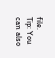file.
Tip: You can also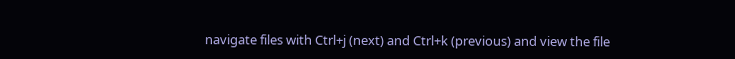navigate files with Ctrl+j (next) and Ctrl+k (previous) and view the file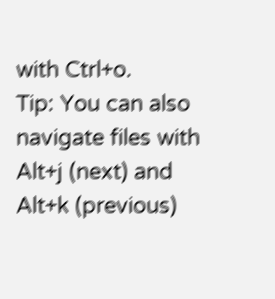with Ctrl+o.
Tip: You can also navigate files with Alt+j (next) and Alt+k (previous)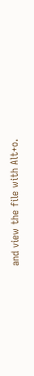and view the file with Alt+o.